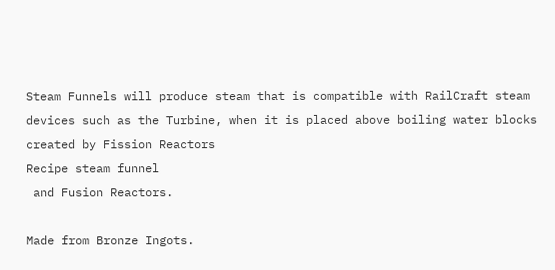Steam Funnels will produce steam that is compatible with RailCraft steam devices such as the Turbine, when it is placed above boiling water blocks created by Fission Reactors
Recipe steam funnel
 and Fusion Reactors.

Made from Bronze Ingots.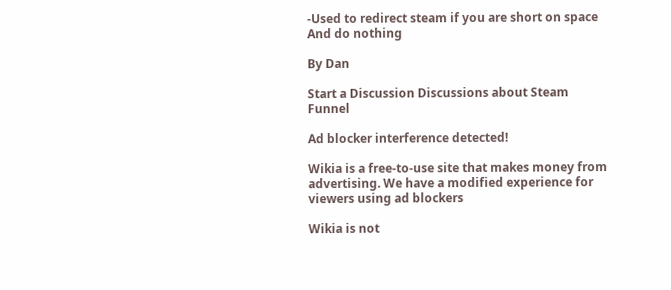-Used to redirect steam if you are short on space And do nothing

By Dan

Start a Discussion Discussions about Steam Funnel

Ad blocker interference detected!

Wikia is a free-to-use site that makes money from advertising. We have a modified experience for viewers using ad blockers

Wikia is not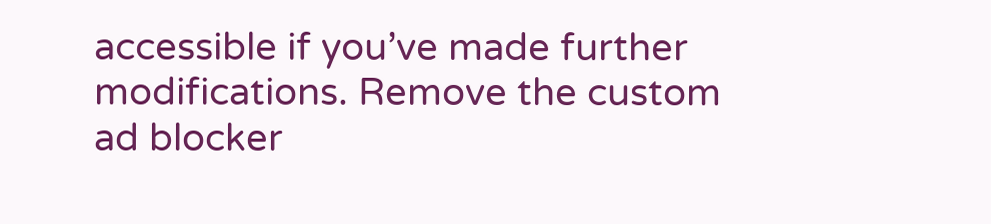accessible if you’ve made further modifications. Remove the custom ad blocker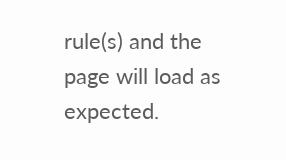rule(s) and the page will load as expected.